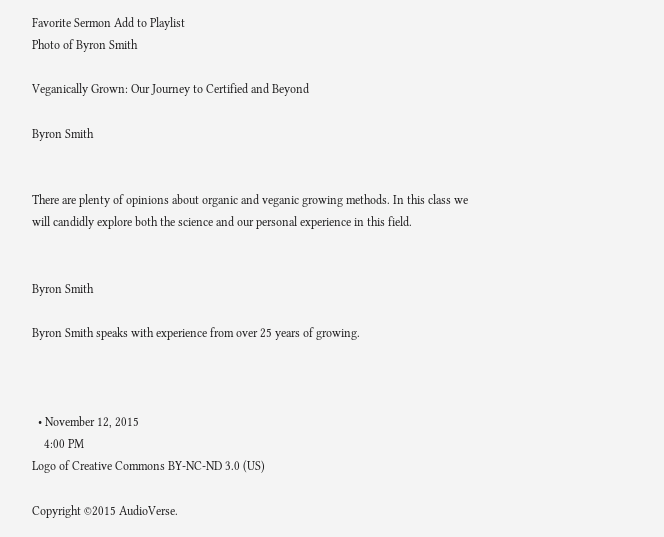Favorite Sermon Add to Playlist
Photo of Byron Smith

Veganically Grown: Our Journey to Certified and Beyond

Byron Smith


There are plenty of opinions about organic and veganic growing methods. In this class we will candidly explore both the science and our personal experience in this field.


Byron Smith

Byron Smith speaks with experience from over 25 years of growing.



  • November 12, 2015
    4:00 PM
Logo of Creative Commons BY-NC-ND 3.0 (US)

Copyright ©2015 AudioVerse.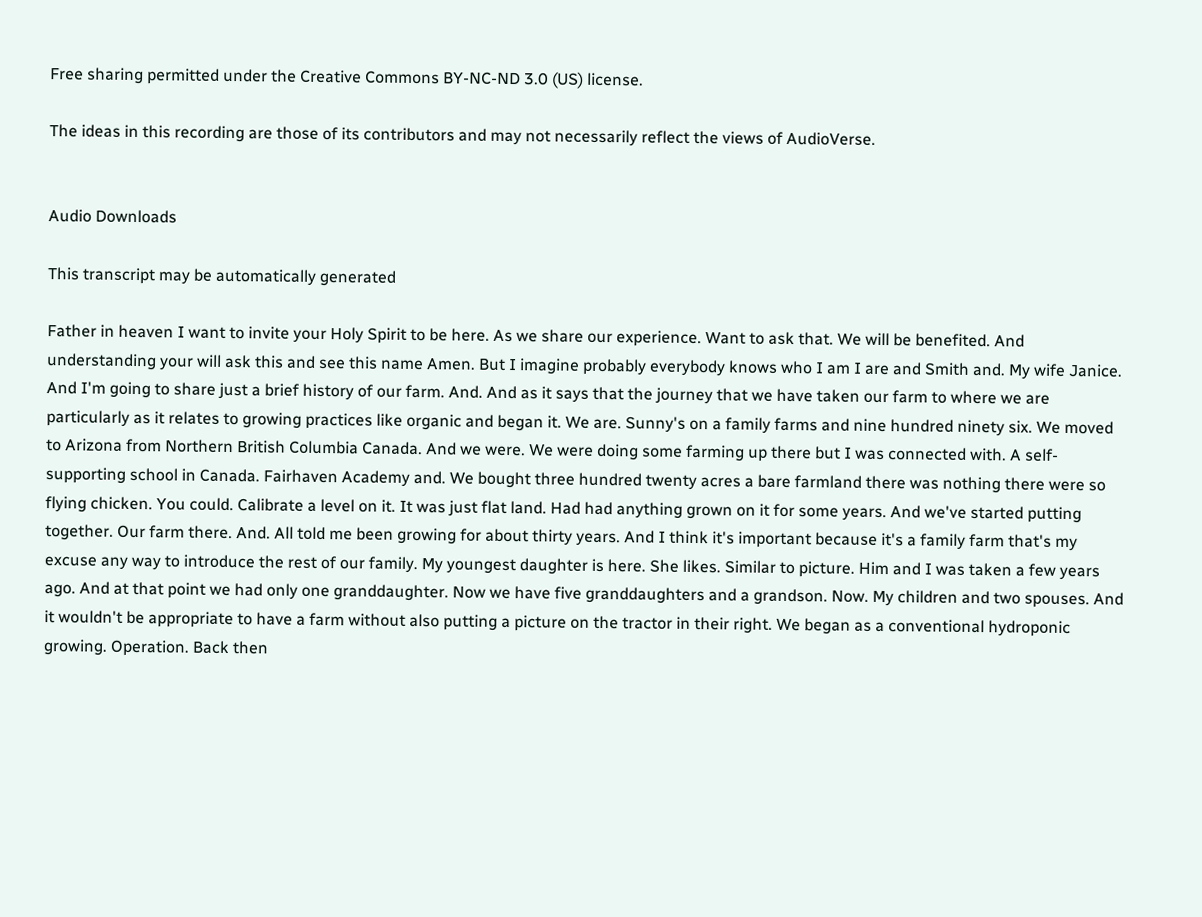Free sharing permitted under the Creative Commons BY-NC-ND 3.0 (US) license.

The ideas in this recording are those of its contributors and may not necessarily reflect the views of AudioVerse.


Audio Downloads

This transcript may be automatically generated

Father in heaven I want to invite your Holy Spirit to be here. As we share our experience. Want to ask that. We will be benefited. And understanding your will ask this and see this name Amen. But I imagine probably everybody knows who I am I are and Smith and. My wife Janice. And I'm going to share just a brief history of our farm. And. And as it says that the journey that we have taken our farm to where we are particularly as it relates to growing practices like organic and began it. We are. Sunny's on a family farms and nine hundred ninety six. We moved to Arizona from Northern British Columbia Canada. And we were. We were doing some farming up there but I was connected with. A self-supporting school in Canada. Fairhaven Academy and. We bought three hundred twenty acres a bare farmland there was nothing there were so flying chicken. You could. Calibrate a level on it. It was just flat land. Had had anything grown on it for some years. And we've started putting together. Our farm there. And. All told me been growing for about thirty years. And I think it's important because it's a family farm that's my excuse any way to introduce the rest of our family. My youngest daughter is here. She likes. Similar to picture. Him and I was taken a few years ago. And at that point we had only one granddaughter. Now we have five granddaughters and a grandson. Now. My children and two spouses. And it wouldn't be appropriate to have a farm without also putting a picture on the tractor in their right. We began as a conventional hydroponic growing. Operation. Back then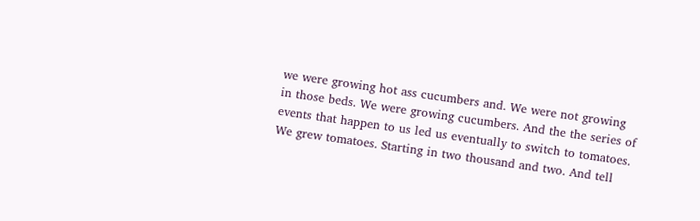we were growing hot ass cucumbers and. We were not growing in those beds. We were growing cucumbers. And the the series of events that happen to us led us eventually to switch to tomatoes. We grew tomatoes. Starting in two thousand and two. And tell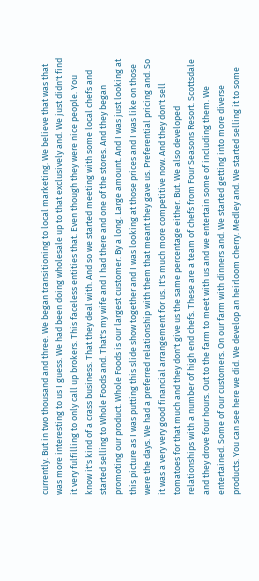currently. But in two thousand and three. We began transitioning to local marketing. We believe that was that was more interesting to us I guess. We had been doing wholesale up to that exclusively and. We just didn't find it very fulfilling to only call up brokers. This faceless entities that. Even though they were nice people. You know it's kind of a crass business. That they deal with. And so we started meeting with some local chefs and started selling to Whole Foods and. That's my wife and I had there and one of the stores. And they began promoting our product. Whole Foods is our largest customer. By a long. Large amount. And I was just looking at this picture as I was putting this slide show together and I was looking at those prices and I was like on those were the days. We had a preferred relationship with them that meant they gave us. Preferential pricing and. So it was a very very good financial arrangement for us. It's much more competitive now. And they don't sell tomatoes for that much and they don't give us the same percentage either. But. We also developed relationships with a number of high end chefs. These are a team of chefs from Four Seasons Resort. Scottsdale and they drove four hours. Out to the farm to meet with us and we entertain some of including them. We entertained. Some of our customers. On our farm with dinners and. We started getting into more diverse products. You can see here we did. We develop an heirloom cherry. Medley and. We started selling it to some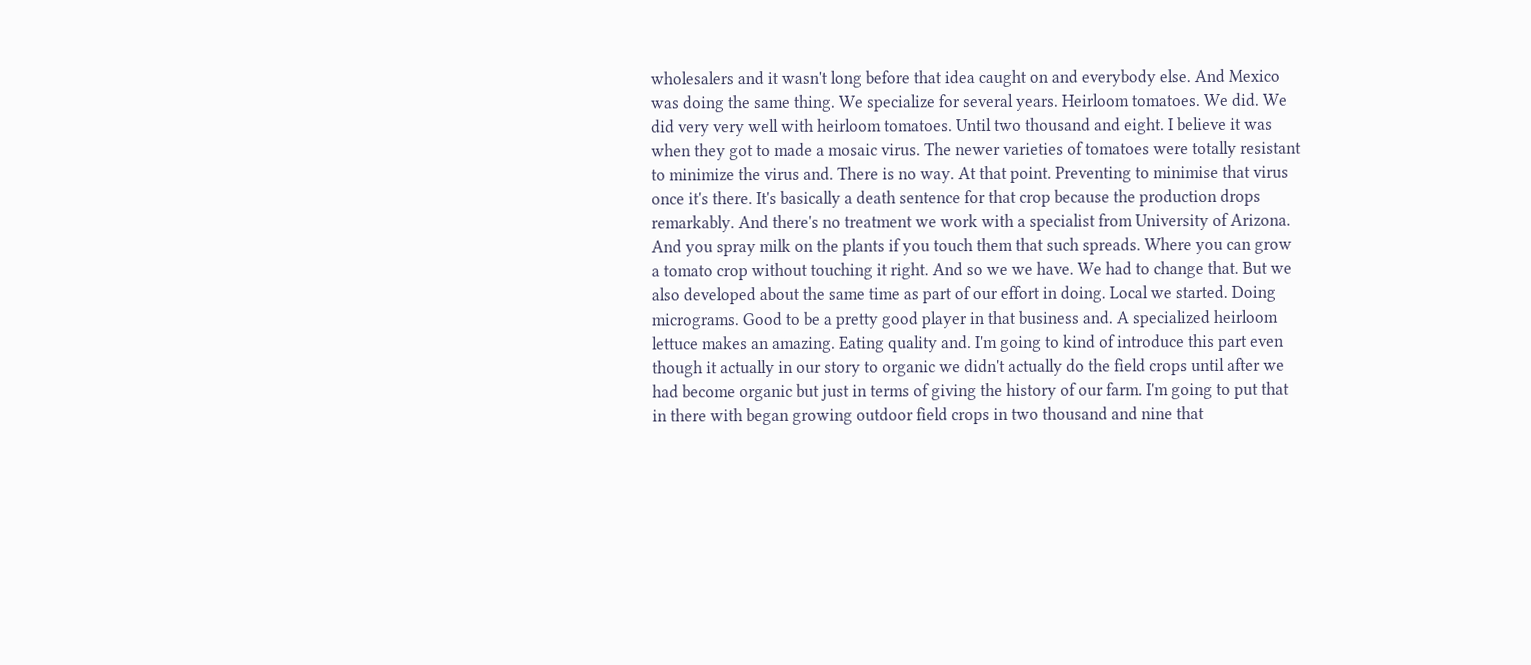wholesalers and it wasn't long before that idea caught on and everybody else. And Mexico was doing the same thing. We specialize for several years. Heirloom tomatoes. We did. We did very very well with heirloom tomatoes. Until two thousand and eight. I believe it was when they got to made a mosaic virus. The newer varieties of tomatoes were totally resistant to minimize the virus and. There is no way. At that point. Preventing to minimise that virus once it's there. It's basically a death sentence for that crop because the production drops remarkably. And there's no treatment we work with a specialist from University of Arizona. And you spray milk on the plants if you touch them that such spreads. Where you can grow a tomato crop without touching it right. And so we we have. We had to change that. But we also developed about the same time as part of our effort in doing. Local we started. Doing micrograms. Good to be a pretty good player in that business and. A specialized heirloom lettuce makes an amazing. Eating quality and. I'm going to kind of introduce this part even though it actually in our story to organic we didn't actually do the field crops until after we had become organic but just in terms of giving the history of our farm. I'm going to put that in there with began growing outdoor field crops in two thousand and nine that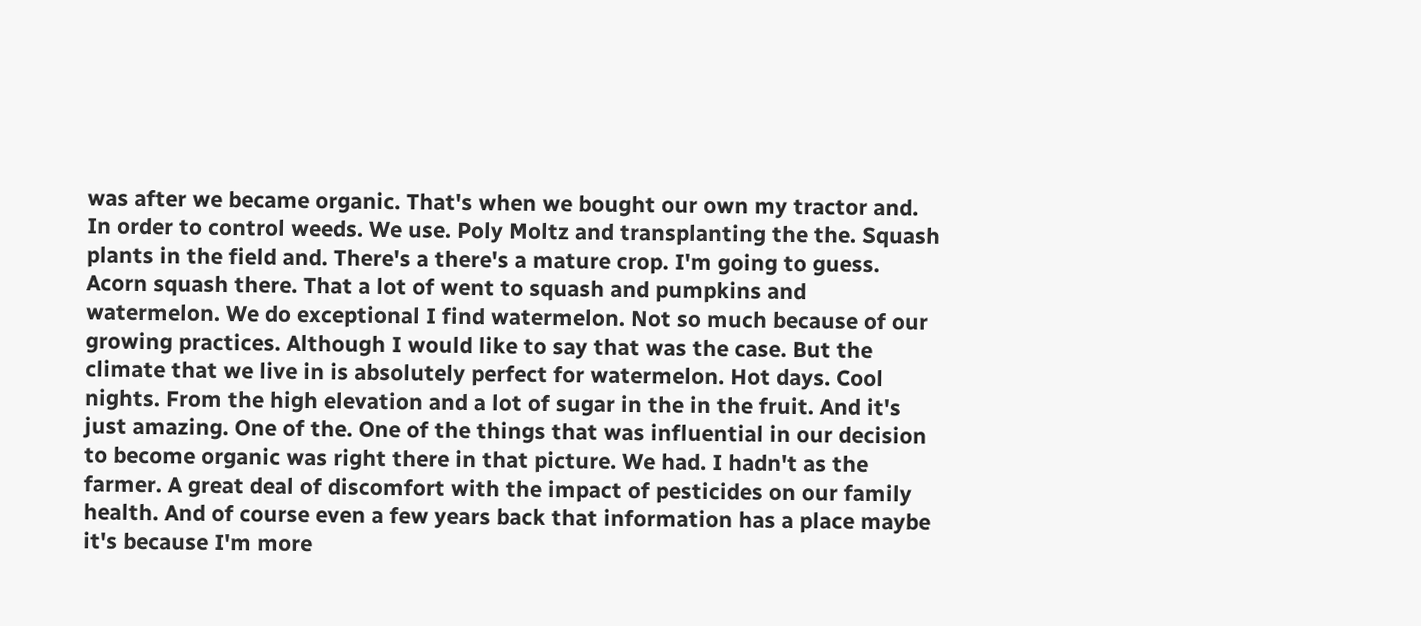was after we became organic. That's when we bought our own my tractor and. In order to control weeds. We use. Poly Moltz and transplanting the the. Squash plants in the field and. There's a there's a mature crop. I'm going to guess. Acorn squash there. That a lot of went to squash and pumpkins and watermelon. We do exceptional I find watermelon. Not so much because of our growing practices. Although I would like to say that was the case. But the climate that we live in is absolutely perfect for watermelon. Hot days. Cool nights. From the high elevation and a lot of sugar in the in the fruit. And it's just amazing. One of the. One of the things that was influential in our decision to become organic was right there in that picture. We had. I hadn't as the farmer. A great deal of discomfort with the impact of pesticides on our family health. And of course even a few years back that information has a place maybe it's because I'm more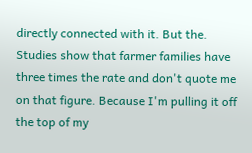directly connected with it. But the. Studies show that farmer families have three times the rate and don't quote me on that figure. Because I'm pulling it off the top of my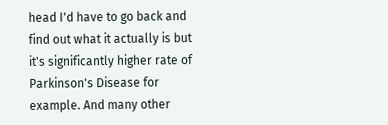head I'd have to go back and find out what it actually is but it's significantly higher rate of Parkinson's Disease for example. And many other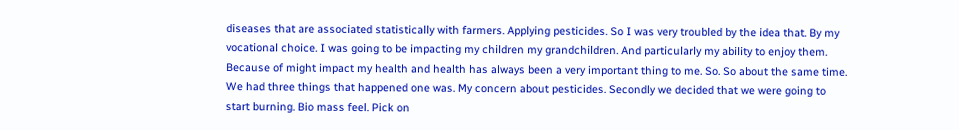diseases that are associated statistically with farmers. Applying pesticides. So I was very troubled by the idea that. By my vocational choice. I was going to be impacting my children my grandchildren. And particularly my ability to enjoy them. Because of might impact my health and health has always been a very important thing to me. So. So about the same time. We had three things that happened one was. My concern about pesticides. Secondly we decided that we were going to start burning. Bio mass feel. Pick on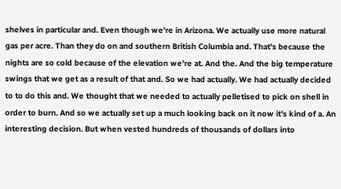shelves in particular and. Even though we're in Arizona. We actually use more natural gas per acre. Than they do on and southern British Columbia and. That's because the nights are so cold because of the elevation we're at. And the. And the big temperature swings that we get as a result of that and. So we had actually. We had actually decided to to do this and. We thought that we needed to actually pelletised to pick on shell in order to burn. And so we actually set up a much looking back on it now it's kind of a. An interesting decision. But when vested hundreds of thousands of dollars into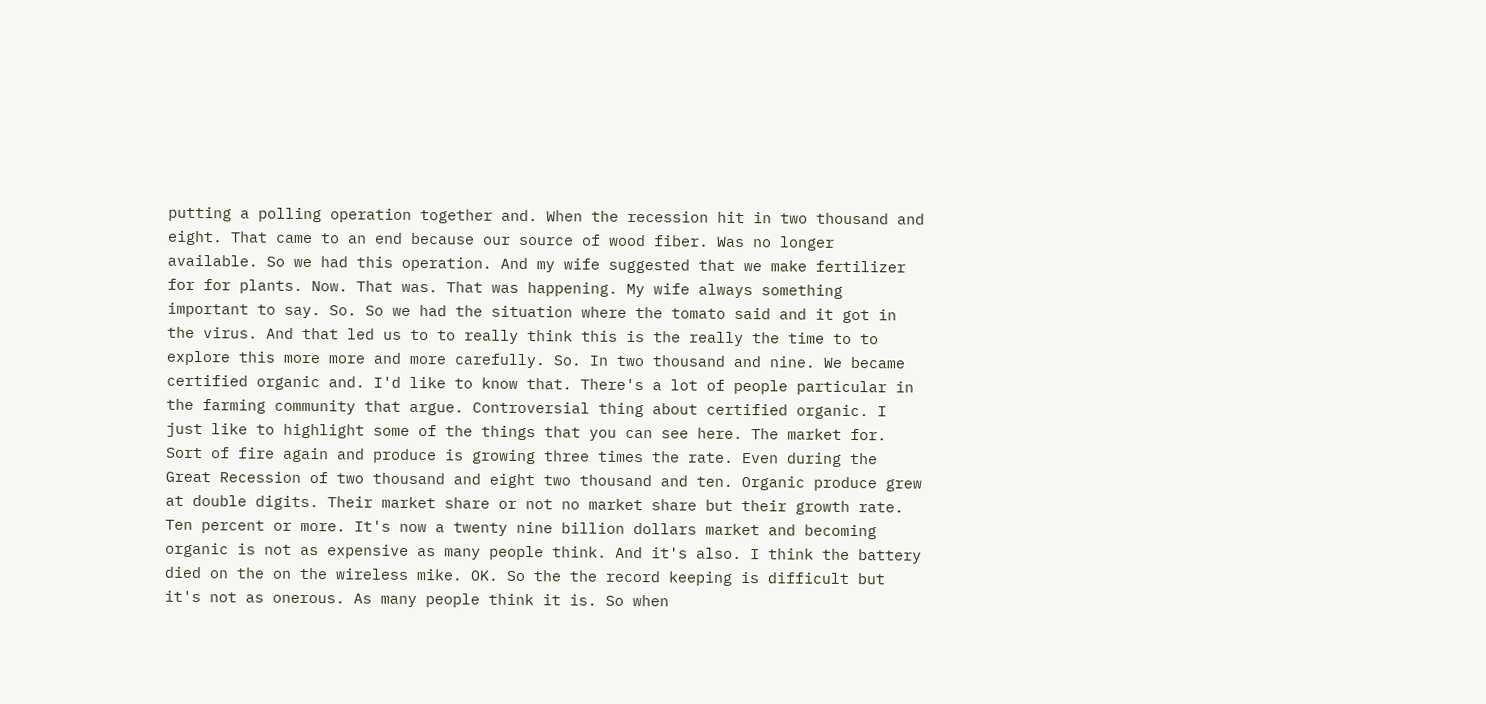putting a polling operation together and. When the recession hit in two thousand and eight. That came to an end because our source of wood fiber. Was no longer available. So we had this operation. And my wife suggested that we make fertilizer for for plants. Now. That was. That was happening. My wife always something important to say. So. So we had the situation where the tomato said and it got in the virus. And that led us to to really think this is the really the time to to explore this more more and more carefully. So. In two thousand and nine. We became certified organic and. I'd like to know that. There's a lot of people particular in the farming community that argue. Controversial thing about certified organic. I just like to highlight some of the things that you can see here. The market for. Sort of fire again and produce is growing three times the rate. Even during the Great Recession of two thousand and eight two thousand and ten. Organic produce grew at double digits. Their market share or not no market share but their growth rate. Ten percent or more. It's now a twenty nine billion dollars market and becoming organic is not as expensive as many people think. And it's also. I think the battery died on the on the wireless mike. OK. So the the record keeping is difficult but it's not as onerous. As many people think it is. So when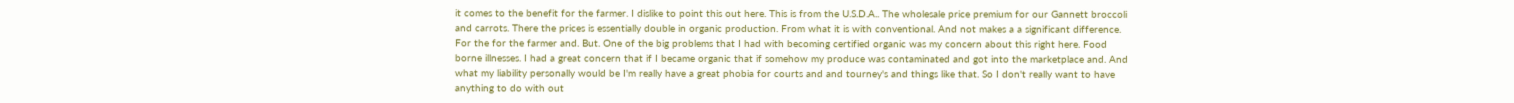it comes to the benefit for the farmer. I dislike to point this out here. This is from the U.S.D.A.. The wholesale price premium for our Gannett broccoli and carrots. There the prices is essentially double in organic production. From what it is with conventional. And not makes a a significant difference. For the for the farmer and. But. One of the big problems that I had with becoming certified organic was my concern about this right here. Food borne illnesses. I had a great concern that if I became organic that if somehow my produce was contaminated and got into the marketplace and. And what my liability personally would be I'm really have a great phobia for courts and and tourney's and things like that. So I don't really want to have anything to do with out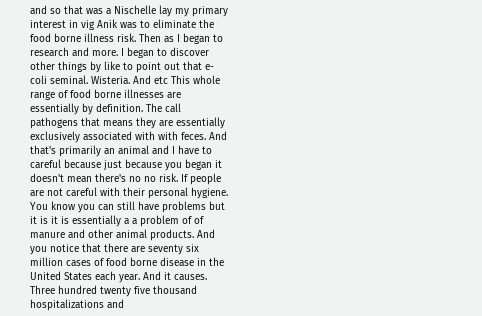and so that was a Nischelle lay my primary interest in vig Anik was to eliminate the food borne illness risk. Then as I began to research and more. I began to discover other things by like to point out that e-coli seminal. Wisteria. And etc This whole range of food borne illnesses are essentially by definition. The call pathogens that means they are essentially exclusively associated with with feces. And that's primarily an animal and I have to careful because just because you began it doesn't mean there's no no risk. If people are not careful with their personal hygiene. You know you can still have problems but it is it is essentially a a problem of of manure and other animal products. And you notice that there are seventy six million cases of food borne disease in the United States each year. And it causes. Three hundred twenty five thousand hospitalizations and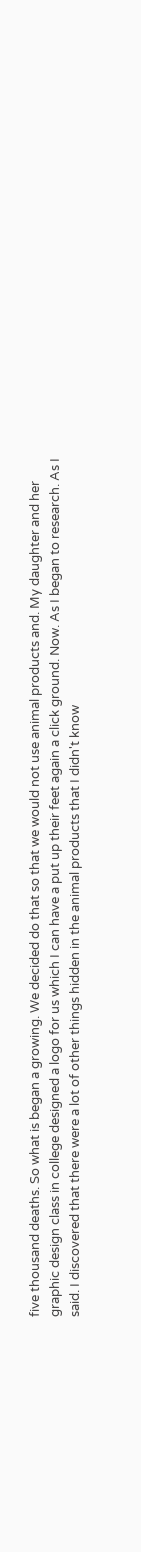five thousand deaths. So what is began a growing. We decided do that so that we would not use animal products and. My daughter and her graphic design class in college designed a logo for us which I can have a put up their feet again a click ground. Now. As I began to research. As I said. I discovered that there were a lot of other things hidden in the animal products that I didn't know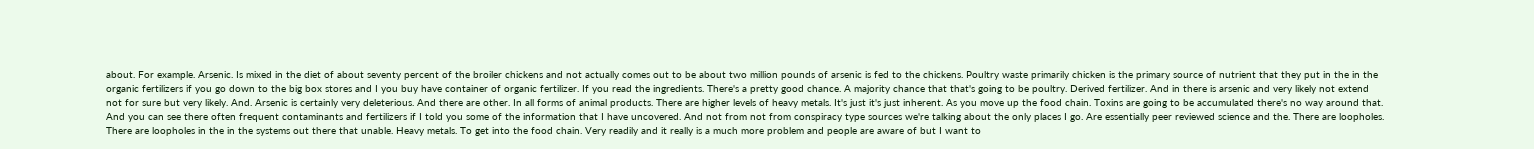about. For example. Arsenic. Is mixed in the diet of about seventy percent of the broiler chickens and not actually comes out to be about two million pounds of arsenic is fed to the chickens. Poultry waste primarily chicken is the primary source of nutrient that they put in the in the organic fertilizers if you go down to the big box stores and I you buy have container of organic fertilizer. If you read the ingredients. There's a pretty good chance. A majority chance that that's going to be poultry. Derived fertilizer. And in there is arsenic and very likely not extend not for sure but very likely. And. Arsenic is certainly very deleterious. And there are other. In all forms of animal products. There are higher levels of heavy metals. It's just it's just inherent. As you move up the food chain. Toxins are going to be accumulated there's no way around that. And you can see there often frequent contaminants and fertilizers if I told you some of the information that I have uncovered. And not from not from conspiracy type sources we're talking about the only places I go. Are essentially peer reviewed science and the. There are loopholes. There are loopholes in the in the systems out there that unable. Heavy metals. To get into the food chain. Very readily and it really is a much more problem and people are aware of but I want to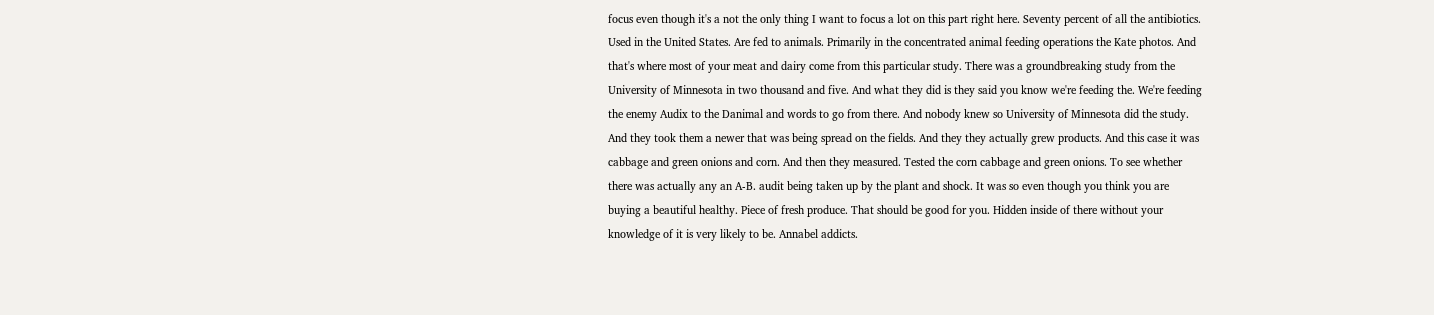focus even though it's a not the only thing I want to focus a lot on this part right here. Seventy percent of all the antibiotics. Used in the United States. Are fed to animals. Primarily in the concentrated animal feeding operations the Kate photos. And that's where most of your meat and dairy come from this particular study. There was a groundbreaking study from the University of Minnesota in two thousand and five. And what they did is they said you know we're feeding the. We're feeding the enemy Audix to the Danimal and words to go from there. And nobody knew so University of Minnesota did the study. And they took them a newer that was being spread on the fields. And they they actually grew products. And this case it was cabbage and green onions and corn. And then they measured. Tested the corn cabbage and green onions. To see whether there was actually any an A-B. audit being taken up by the plant and shock. It was so even though you think you are buying a beautiful healthy. Piece of fresh produce. That should be good for you. Hidden inside of there without your knowledge of it is very likely to be. Annabel addicts.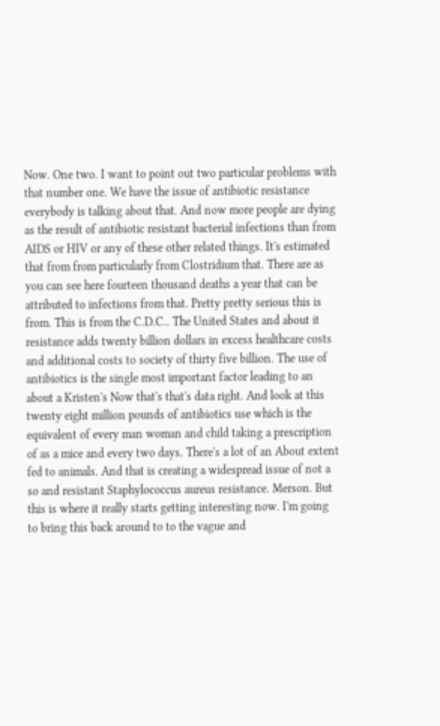Now. One two. I want to point out two particular problems with that number one. We have the issue of antibiotic resistance everybody is talking about that. And now more people are dying as the result of antibiotic resistant bacterial infections than from AIDS or HIV or any of these other related things. It's estimated that from from particularly from Clostridium that. There are as you can see here fourteen thousand deaths a year that can be attributed to infections from that. Pretty pretty serious this is from. This is from the C.D.C.. The United States and about it resistance adds twenty billion dollars in excess healthcare costs and additional costs to society of thirty five billion. The use of antibiotics is the single most important factor leading to an about a Kristen's Now that's that's data right. And look at this twenty eight million pounds of antibiotics use which is the equivalent of every man woman and child taking a prescription of as a mice and every two days. There's a lot of an About extent fed to animals. And that is creating a widespread issue of not a so and resistant Staphylococcus aureus resistance. Merson. But this is where it really starts getting interesting now. I'm going to bring this back around to to the vague and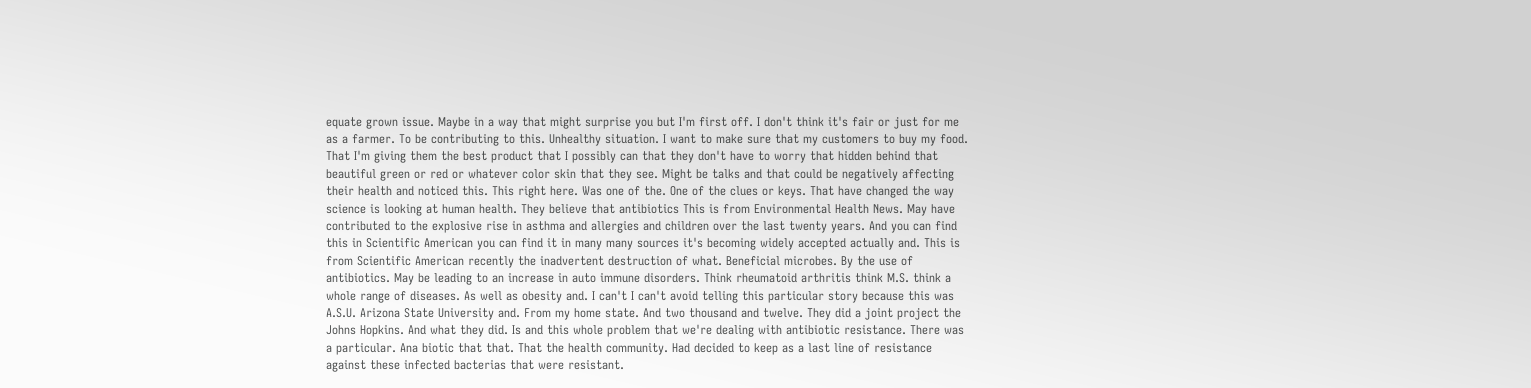equate grown issue. Maybe in a way that might surprise you but I'm first off. I don't think it's fair or just for me as a farmer. To be contributing to this. Unhealthy situation. I want to make sure that my customers to buy my food. That I'm giving them the best product that I possibly can that they don't have to worry that hidden behind that beautiful green or red or whatever color skin that they see. Might be talks and that could be negatively affecting their health and noticed this. This right here. Was one of the. One of the clues or keys. That have changed the way science is looking at human health. They believe that antibiotics This is from Environmental Health News. May have contributed to the explosive rise in asthma and allergies and children over the last twenty years. And you can find this in Scientific American you can find it in many many sources it's becoming widely accepted actually and. This is from Scientific American recently the inadvertent destruction of what. Beneficial microbes. By the use of antibiotics. May be leading to an increase in auto immune disorders. Think rheumatoid arthritis think M.S. think a whole range of diseases. As well as obesity and. I can't I can't avoid telling this particular story because this was A.S.U. Arizona State University and. From my home state. And two thousand and twelve. They did a joint project the Johns Hopkins. And what they did. Is and this whole problem that we're dealing with antibiotic resistance. There was a particular. Ana biotic that that. That the health community. Had decided to keep as a last line of resistance against these infected bacterias that were resistant.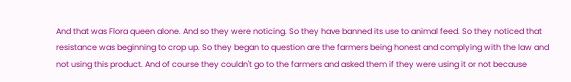And that was Flora queen alone. And so they were noticing. So they have banned its use to animal feed. So they noticed that resistance was beginning to crop up. So they began to question are the farmers being honest and complying with the law and not using this product. And of course they couldn't go to the farmers and asked them if they were using it or not because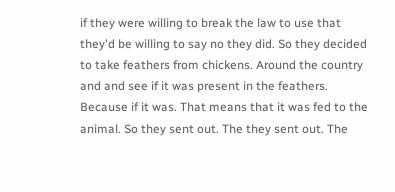if they were willing to break the law to use that they'd be willing to say no they did. So they decided to take feathers from chickens. Around the country and and see if it was present in the feathers. Because if it was. That means that it was fed to the animal. So they sent out. The they sent out. The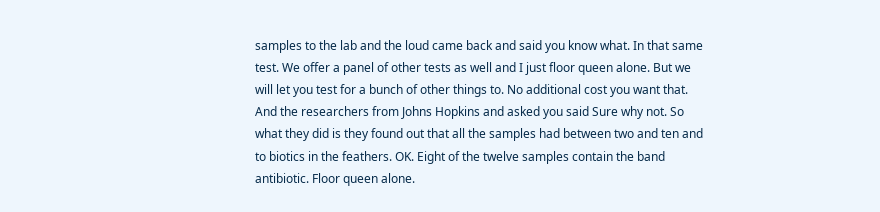samples to the lab and the loud came back and said you know what. In that same test. We offer a panel of other tests as well and I just floor queen alone. But we will let you test for a bunch of other things to. No additional cost you want that. And the researchers from Johns Hopkins and asked you said Sure why not. So what they did is they found out that all the samples had between two and ten and to biotics in the feathers. OK. Eight of the twelve samples contain the band antibiotic. Floor queen alone.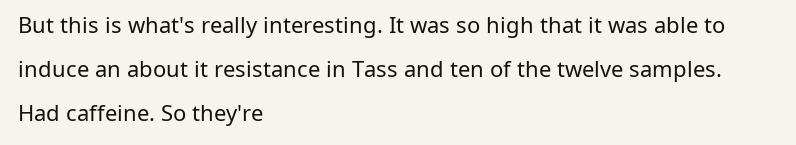But this is what's really interesting. It was so high that it was able to induce an about it resistance in Tass and ten of the twelve samples. Had caffeine. So they're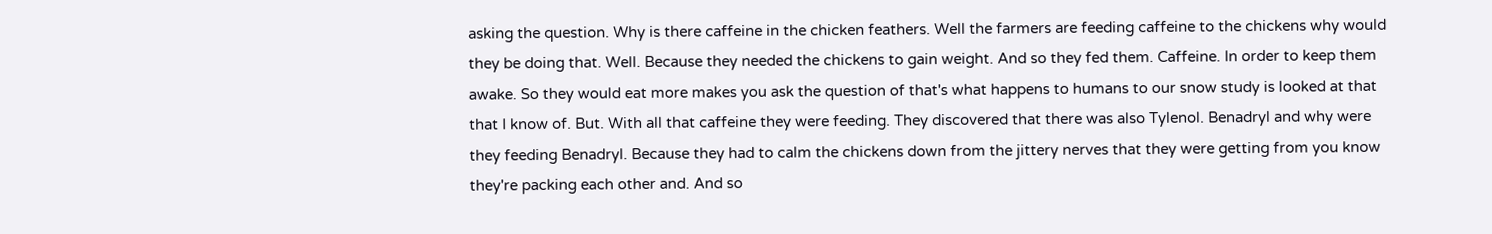asking the question. Why is there caffeine in the chicken feathers. Well the farmers are feeding caffeine to the chickens why would they be doing that. Well. Because they needed the chickens to gain weight. And so they fed them. Caffeine. In order to keep them awake. So they would eat more makes you ask the question of that's what happens to humans to our snow study is looked at that that I know of. But. With all that caffeine they were feeding. They discovered that there was also Tylenol. Benadryl and why were they feeding Benadryl. Because they had to calm the chickens down from the jittery nerves that they were getting from you know they're packing each other and. And so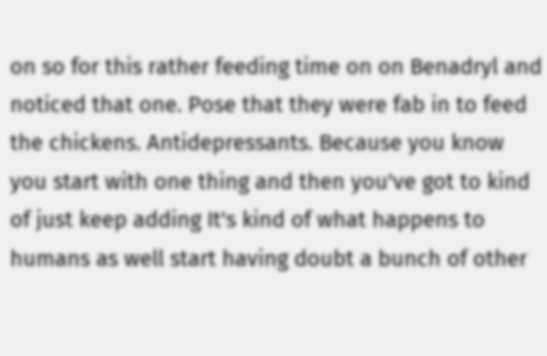on so for this rather feeding time on on Benadryl and noticed that one. Pose that they were fab in to feed the chickens. Antidepressants. Because you know you start with one thing and then you've got to kind of just keep adding It's kind of what happens to humans as well start having doubt a bunch of other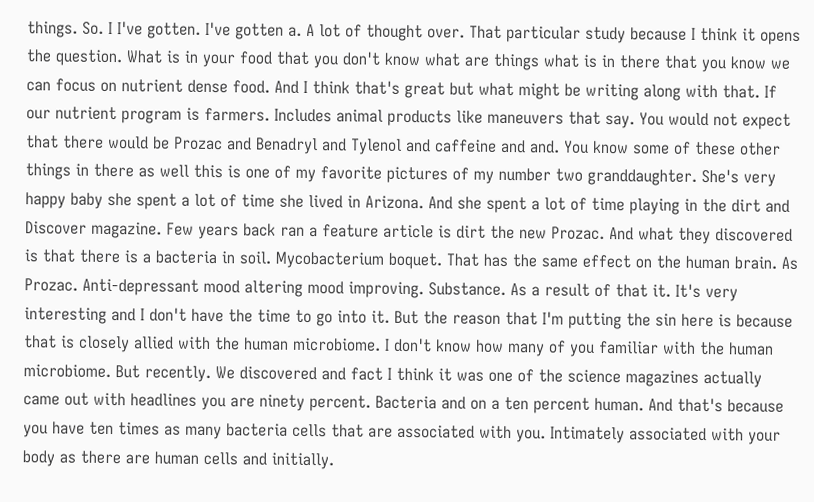things. So. I I've gotten. I've gotten a. A lot of thought over. That particular study because I think it opens the question. What is in your food that you don't know what are things what is in there that you know we can focus on nutrient dense food. And I think that's great but what might be writing along with that. If our nutrient program is farmers. Includes animal products like maneuvers that say. You would not expect that there would be Prozac and Benadryl and Tylenol and caffeine and and. You know some of these other things in there as well this is one of my favorite pictures of my number two granddaughter. She's very happy baby she spent a lot of time she lived in Arizona. And she spent a lot of time playing in the dirt and Discover magazine. Few years back ran a feature article is dirt the new Prozac. And what they discovered is that there is a bacteria in soil. Mycobacterium boquet. That has the same effect on the human brain. As Prozac. Anti-depressant mood altering mood improving. Substance. As a result of that it. It's very interesting and I don't have the time to go into it. But the reason that I'm putting the sin here is because that is closely allied with the human microbiome. I don't know how many of you familiar with the human microbiome. But recently. We discovered and fact I think it was one of the science magazines actually came out with headlines you are ninety percent. Bacteria and on a ten percent human. And that's because you have ten times as many bacteria cells that are associated with you. Intimately associated with your body as there are human cells and initially.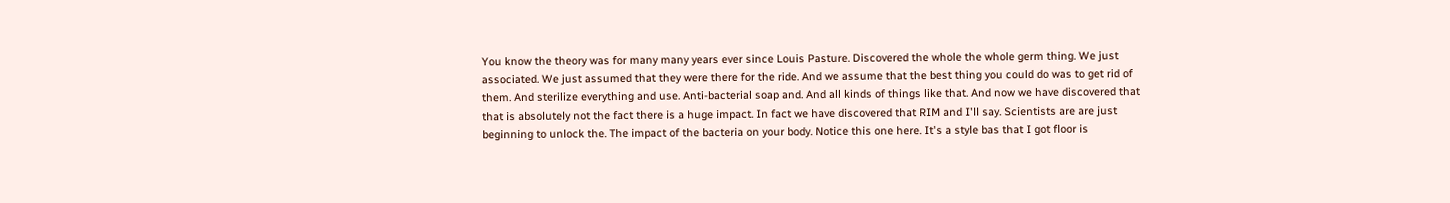You know the theory was for many many years ever since Louis Pasture. Discovered the whole the whole germ thing. We just associated. We just assumed that they were there for the ride. And we assume that the best thing you could do was to get rid of them. And sterilize everything and use. Anti-bacterial soap and. And all kinds of things like that. And now we have discovered that that is absolutely not the fact there is a huge impact. In fact we have discovered that RIM and I'll say. Scientists are are just beginning to unlock the. The impact of the bacteria on your body. Notice this one here. It's a style bas that I got floor is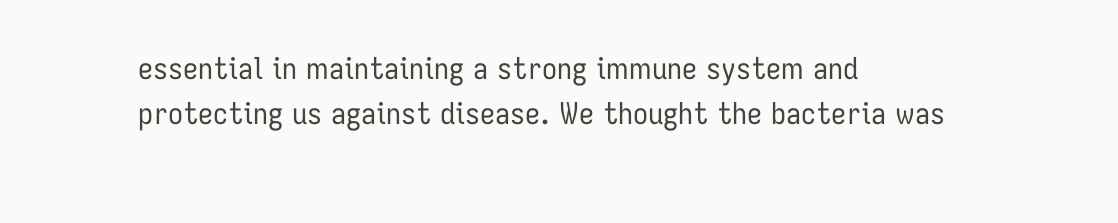essential in maintaining a strong immune system and protecting us against disease. We thought the bacteria was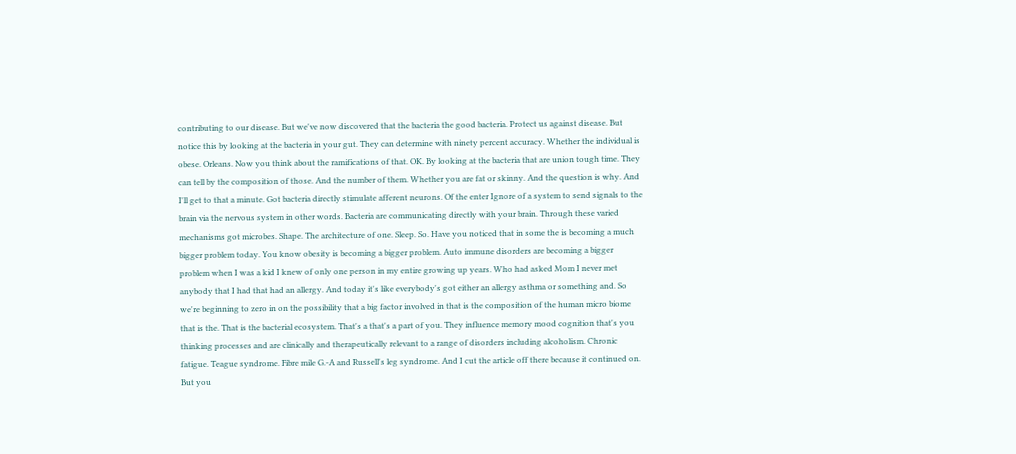contributing to our disease. But we've now discovered that the bacteria the good bacteria. Protect us against disease. But notice this by looking at the bacteria in your gut. They can determine with ninety percent accuracy. Whether the individual is obese. Orleans. Now you think about the ramifications of that. OK. By looking at the bacteria that are union tough time. They can tell by the composition of those. And the number of them. Whether you are fat or skinny. And the question is why. And I'll get to that a minute. Got bacteria directly stimulate afferent neurons. Of the enter Ignore of a system to send signals to the brain via the nervous system in other words. Bacteria are communicating directly with your brain. Through these varied mechanisms got microbes. Shape. The architecture of one. Sleep. So. Have you noticed that in some the is becoming a much bigger problem today. You know obesity is becoming a bigger problem. Auto immune disorders are becoming a bigger problem when I was a kid I knew of only one person in my entire growing up years. Who had asked Mom I never met anybody that I had that had an allergy. And today it's like everybody's got either an allergy asthma or something and. So we're beginning to zero in on the possibility that a big factor involved in that is the composition of the human micro biome that is the. That is the bacterial ecosystem. That's a that's a part of you. They influence memory mood cognition that's you thinking processes and are clinically and therapeutically relevant to a range of disorders including alcoholism. Chronic fatigue. Teague syndrome. Fibre mile G.-A and Russell's leg syndrome. And I cut the article off there because it continued on. But you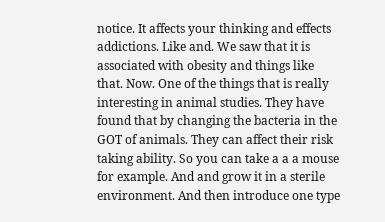notice. It affects your thinking and effects addictions. Like and. We saw that it is associated with obesity and things like that. Now. One of the things that is really interesting in animal studies. They have found that by changing the bacteria in the GOT of animals. They can affect their risk taking ability. So you can take a a a mouse for example. And and grow it in a sterile environment. And then introduce one type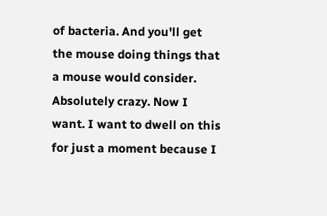of bacteria. And you'll get the mouse doing things that a mouse would consider. Absolutely crazy. Now I want. I want to dwell on this for just a moment because I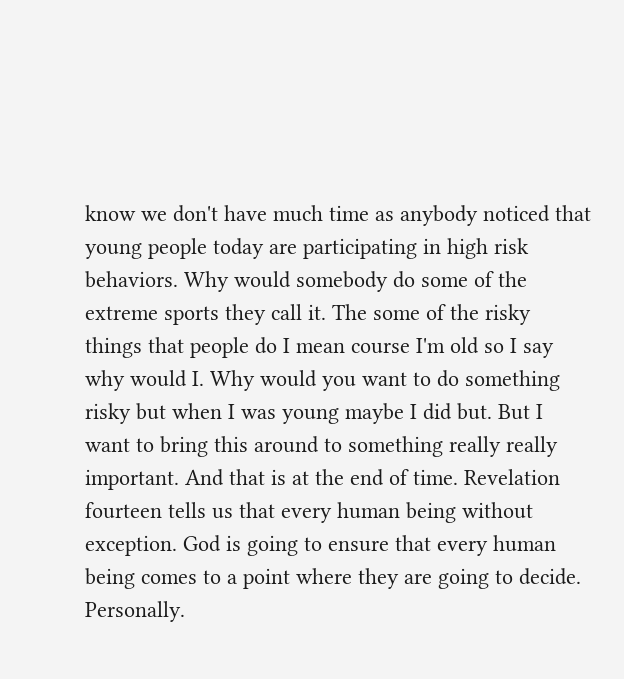know we don't have much time as anybody noticed that young people today are participating in high risk behaviors. Why would somebody do some of the extreme sports they call it. The some of the risky things that people do I mean course I'm old so I say why would I. Why would you want to do something risky but when I was young maybe I did but. But I want to bring this around to something really really important. And that is at the end of time. Revelation fourteen tells us that every human being without exception. God is going to ensure that every human being comes to a point where they are going to decide. Personally.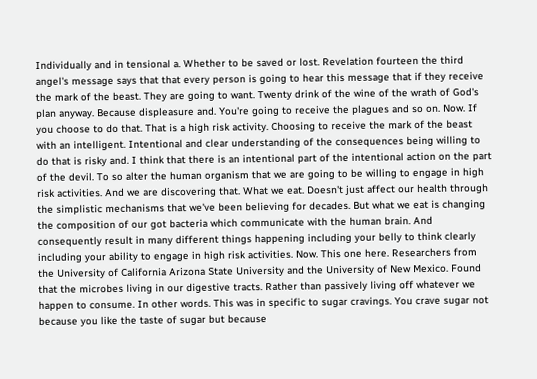Individually and in tensional a. Whether to be saved or lost. Revelation fourteen the third angel's message says that that every person is going to hear this message that if they receive the mark of the beast. They are going to want. Twenty drink of the wine of the wrath of God's plan anyway. Because displeasure and. You're going to receive the plagues and so on. Now. If you choose to do that. That is a high risk activity. Choosing to receive the mark of the beast with an intelligent. Intentional and clear understanding of the consequences being willing to do that is risky and. I think that there is an intentional part of the intentional action on the part of the devil. To so alter the human organism that we are going to be willing to engage in high risk activities. And we are discovering that. What we eat. Doesn't just affect our health through the simplistic mechanisms that we've been believing for decades. But what we eat is changing the composition of our got bacteria which communicate with the human brain. And consequently result in many different things happening including your belly to think clearly including your ability to engage in high risk activities. Now. This one here. Researchers from the University of California Arizona State University and the University of New Mexico. Found that the microbes living in our digestive tracts. Rather than passively living off whatever we happen to consume. In other words. This was in specific to sugar cravings. You crave sugar not because you like the taste of sugar but because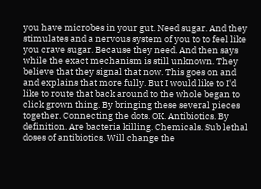you have microbes in your gut. Need sugar. And they stimulates and a nervous system of you to to feel like you crave sugar. Because they need. And then says while the exact mechanism is still unknown. They believe that they signal that now. This goes on and and explains that more fully. But I would like to I'd like to route that back around to the whole began to click grown thing. By bringing these several pieces together. Connecting the dots. OK. Antibiotics. By definition. Are bacteria killing. Chemicals. Sub lethal doses of antibiotics. Will change the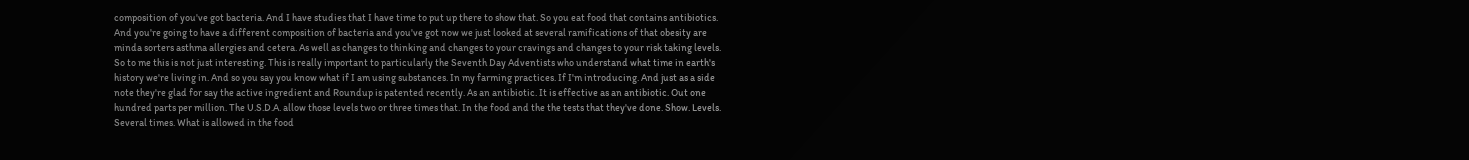composition of you've got bacteria. And I have studies that I have time to put up there to show that. So you eat food that contains antibiotics. And you're going to have a different composition of bacteria and you've got now we just looked at several ramifications of that obesity are minda sorters asthma allergies and cetera. As well as changes to thinking and changes to your cravings and changes to your risk taking levels. So to me this is not just interesting. This is really important to particularly the Seventh Day Adventists who understand what time in earth's history we're living in. And so you say you know what if I am using substances. In my farming practices. If I'm introducing. And just as a side note they're glad for say the active ingredient and Roundup is patented recently. As an antibiotic. It is effective as an antibiotic. Out one hundred parts per million. The U.S.D.A. allow those levels two or three times that. In the food and the the tests that they've done. Show. Levels. Several times. What is allowed in the food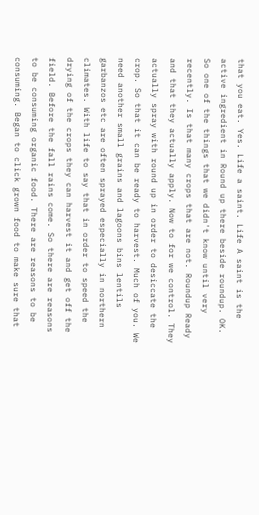that you eat. Yes. Life a saint. Life A saint is the active ingredient in Round up there beside roundup. OK. So one of the things that we didn't know until very recently. Is that many crops that are not. Roundup Ready and that they actually apply. Now to for we control. They actually spray with round up in order to desiccate the crop. So that it can be ready to harvest. Much of you. We need another small grains and lagoons bins lentils garbanzos etc are often sprayed especially in northern climates. With life to say that in order to speed the drying of the crops they can harvest it and get off the field. Before the fall rains come. So there are reasons to be consuming organic food. There are reasons to be consuming. Began to click grown food to make sure that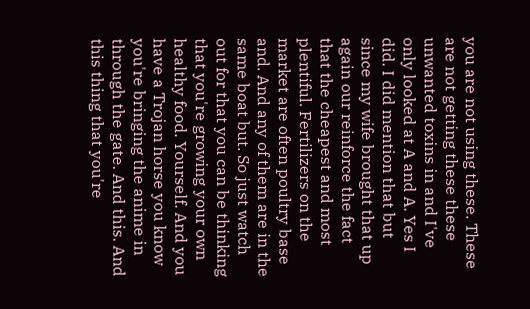you are not using these. These are not getting these these unwanted toxins in and I've only looked at A and A. Yes I did. I did mention that but since my wife brought that up again our reinforce the fact that the cheapest and most plentiful. Fertilizers on the market are often poultry base and. And any of them are in the same boat but. So just watch out for that you can be thinking that you're growing your own healthy food. Yourself. And you have a Trojan horse you know you're bringing the anime in through the gate. And this. And this thing that you're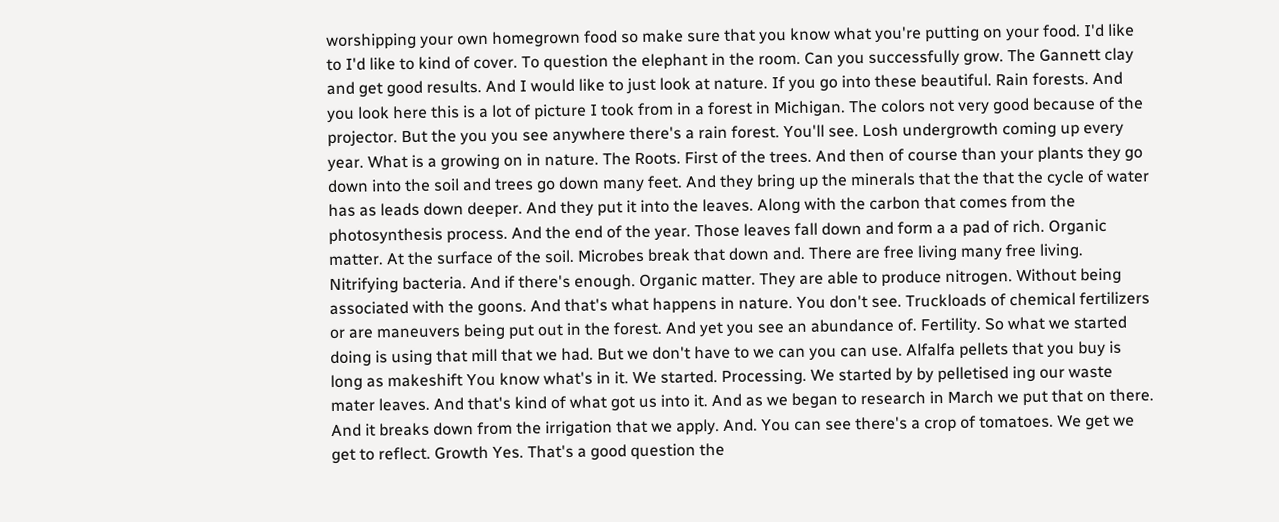worshipping your own homegrown food so make sure that you know what you're putting on your food. I'd like to I'd like to kind of cover. To question the elephant in the room. Can you successfully grow. The Gannett clay and get good results. And I would like to just look at nature. If you go into these beautiful. Rain forests. And you look here this is a lot of picture I took from in a forest in Michigan. The colors not very good because of the projector. But the you you see anywhere there's a rain forest. You'll see. Losh undergrowth coming up every year. What is a growing on in nature. The Roots. First of the trees. And then of course than your plants they go down into the soil and trees go down many feet. And they bring up the minerals that the that the cycle of water has as leads down deeper. And they put it into the leaves. Along with the carbon that comes from the photosynthesis process. And the end of the year. Those leaves fall down and form a a pad of rich. Organic matter. At the surface of the soil. Microbes break that down and. There are free living many free living. Nitrifying bacteria. And if there's enough. Organic matter. They are able to produce nitrogen. Without being associated with the goons. And that's what happens in nature. You don't see. Truckloads of chemical fertilizers or are maneuvers being put out in the forest. And yet you see an abundance of. Fertility. So what we started doing is using that mill that we had. But we don't have to we can you can use. Alfalfa pellets that you buy is long as makeshift You know what's in it. We started. Processing. We started by by pelletised ing our waste mater leaves. And that's kind of what got us into it. And as we began to research in March we put that on there. And it breaks down from the irrigation that we apply. And. You can see there's a crop of tomatoes. We get we get to reflect. Growth Yes. That's a good question the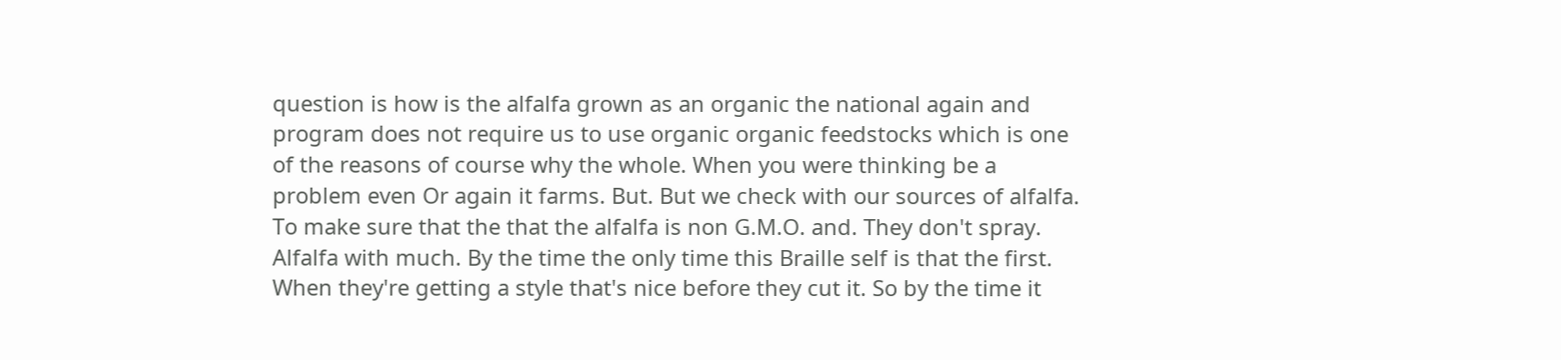question is how is the alfalfa grown as an organic the national again and program does not require us to use organic organic feedstocks which is one of the reasons of course why the whole. When you were thinking be a problem even Or again it farms. But. But we check with our sources of alfalfa. To make sure that the that the alfalfa is non G.M.O. and. They don't spray. Alfalfa with much. By the time the only time this Braille self is that the first. When they're getting a style that's nice before they cut it. So by the time it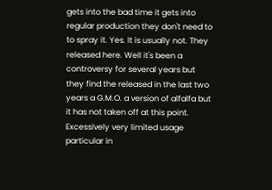gets into the bad time it gets into regular production they don't need to to spray it. Yes. It is usually not. They released here. Well it's been a controversy for several years but they find the released in the last two years a G.M.O. a version of alfalfa but it has not taken off at this point. Excessively very limited usage particular in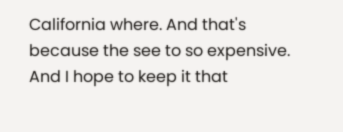California where. And that's because the see to so expensive. And I hope to keep it that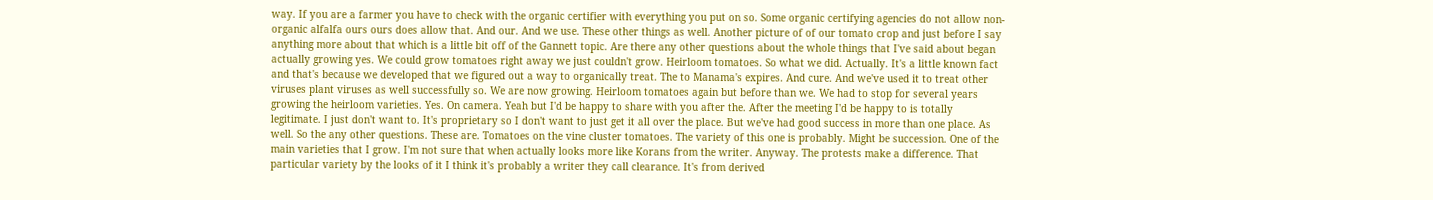way. If you are a farmer you have to check with the organic certifier with everything you put on so. Some organic certifying agencies do not allow non-organic alfalfa ours ours does allow that. And our. And we use. These other things as well. Another picture of of our tomato crop and just before I say anything more about that which is a little bit off of the Gannett topic. Are there any other questions about the whole things that I've said about began actually growing yes. We could grow tomatoes right away we just couldn't grow. Heirloom tomatoes. So what we did. Actually. It's a little known fact and that's because we developed that we figured out a way to organically treat. The to Manama's expires. And cure. And we've used it to treat other viruses plant viruses as well successfully so. We are now growing. Heirloom tomatoes again but before than we. We had to stop for several years growing the heirloom varieties. Yes. On camera. Yeah but I'd be happy to share with you after the. After the meeting I'd be happy to is totally legitimate. I just don't want to. It's proprietary so I don't want to just get it all over the place. But we've had good success in more than one place. As well. So the any other questions. These are. Tomatoes on the vine cluster tomatoes. The variety of this one is probably. Might be succession. One of the main varieties that I grow. I'm not sure that when actually looks more like Korans from the writer. Anyway. The protests make a difference. That particular variety by the looks of it I think it's probably a writer they call clearance. It's from derived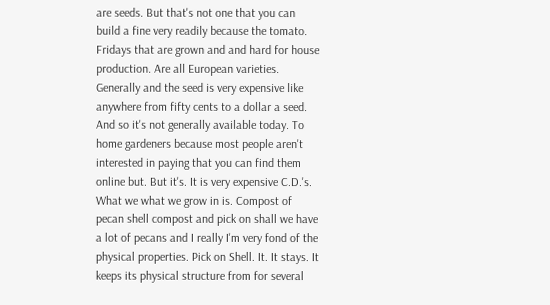are seeds. But that's not one that you can build a fine very readily because the tomato. Fridays that are grown and and hard for house production. Are all European varieties. Generally and the seed is very expensive like anywhere from fifty cents to a dollar a seed. And so it's not generally available today. To home gardeners because most people aren't interested in paying that you can find them online but. But it's. It is very expensive C.D.'s. What we what we grow in is. Compost of pecan shell compost and pick on shall we have a lot of pecans and I really I'm very fond of the physical properties. Pick on Shell. It. It stays. It keeps its physical structure from for several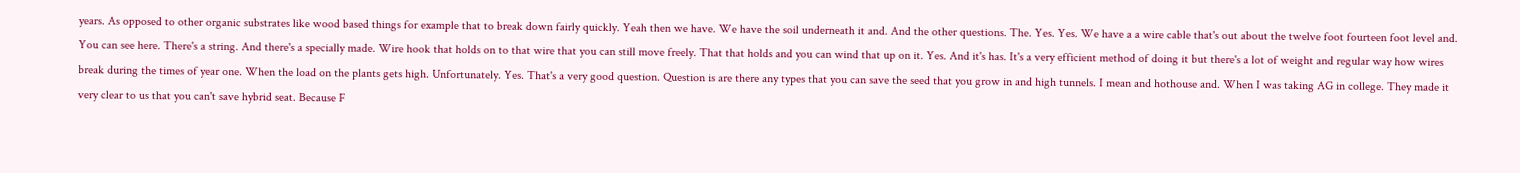years. As opposed to other organic substrates like wood based things for example that to break down fairly quickly. Yeah then we have. We have the soil underneath it and. And the other questions. The. Yes. Yes. We have a a wire cable that's out about the twelve foot fourteen foot level and. You can see here. There's a string. And there's a specially made. Wire hook that holds on to that wire that you can still move freely. That that holds and you can wind that up on it. Yes. And it's has. It's a very efficient method of doing it but there's a lot of weight and regular way how wires break during the times of year one. When the load on the plants gets high. Unfortunately. Yes. That's a very good question. Question is are there any types that you can save the seed that you grow in and high tunnels. I mean and hothouse and. When I was taking AG in college. They made it very clear to us that you can't save hybrid seat. Because F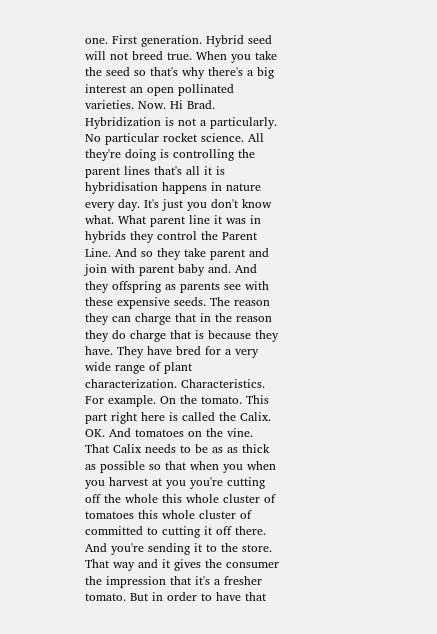one. First generation. Hybrid seed will not breed true. When you take the seed so that's why there's a big interest an open pollinated varieties. Now. Hi Brad. Hybridization is not a particularly. No particular rocket science. All they're doing is controlling the parent lines that's all it is hybridisation happens in nature every day. It's just you don't know what. What parent line it was in hybrids they control the Parent Line. And so they take parent and join with parent baby and. And they offspring as parents see with these expensive seeds. The reason they can charge that in the reason they do charge that is because they have. They have bred for a very wide range of plant characterization. Characteristics. For example. On the tomato. This part right here is called the Calix. OK. And tomatoes on the vine. That Calix needs to be as as thick as possible so that when you when you harvest at you you're cutting off the whole this whole cluster of tomatoes this whole cluster of committed to cutting it off there. And you're sending it to the store. That way and it gives the consumer the impression that it's a fresher tomato. But in order to have that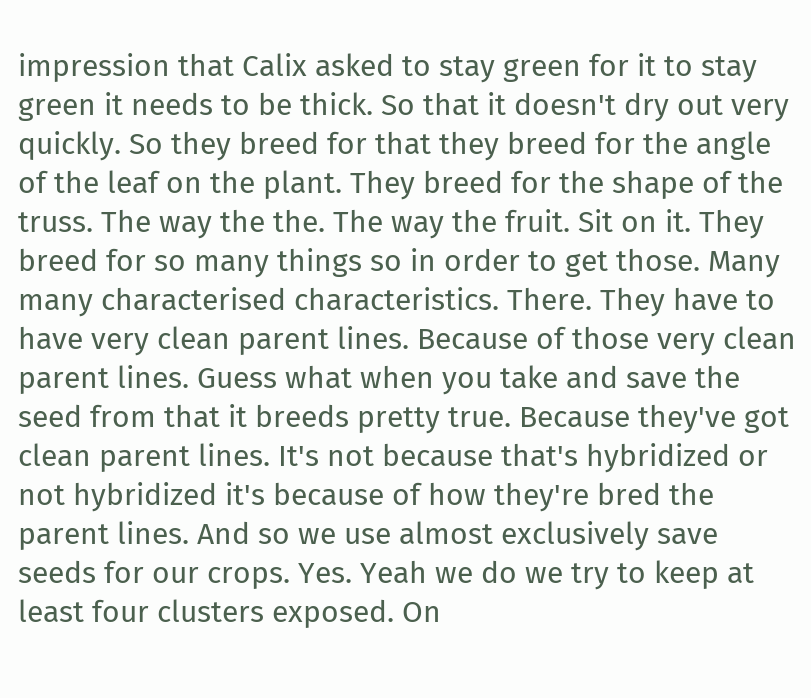impression that Calix asked to stay green for it to stay green it needs to be thick. So that it doesn't dry out very quickly. So they breed for that they breed for the angle of the leaf on the plant. They breed for the shape of the truss. The way the the. The way the fruit. Sit on it. They breed for so many things so in order to get those. Many many characterised characteristics. There. They have to have very clean parent lines. Because of those very clean parent lines. Guess what when you take and save the seed from that it breeds pretty true. Because they've got clean parent lines. It's not because that's hybridized or not hybridized it's because of how they're bred the parent lines. And so we use almost exclusively save seeds for our crops. Yes. Yeah we do we try to keep at least four clusters exposed. On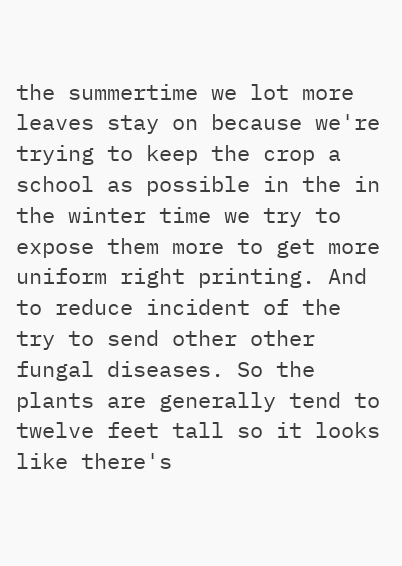the summertime we lot more leaves stay on because we're trying to keep the crop a school as possible in the in the winter time we try to expose them more to get more uniform right printing. And to reduce incident of the try to send other other fungal diseases. So the plants are generally tend to twelve feet tall so it looks like there's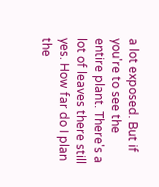a lot exposed. But if you're to see the entire plant. There's a lot of leaves there still yes. How far do I plan the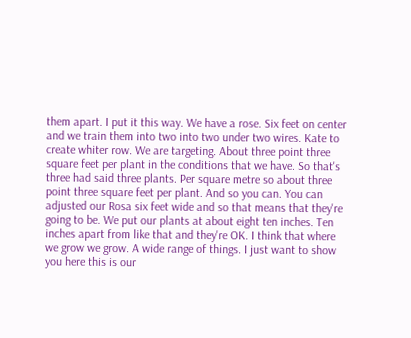them apart. I put it this way. We have a rose. Six feet on center and we train them into two into two under two wires. Kate to create whiter row. We are targeting. About three point three square feet per plant in the conditions that we have. So that's three had said three plants. Per square metre so about three point three square feet per plant. And so you can. You can adjusted our Rosa six feet wide and so that means that they're going to be. We put our plants at about eight ten inches. Ten inches apart from like that and they're OK. I think that where we grow we grow. A wide range of things. I just want to show you here this is our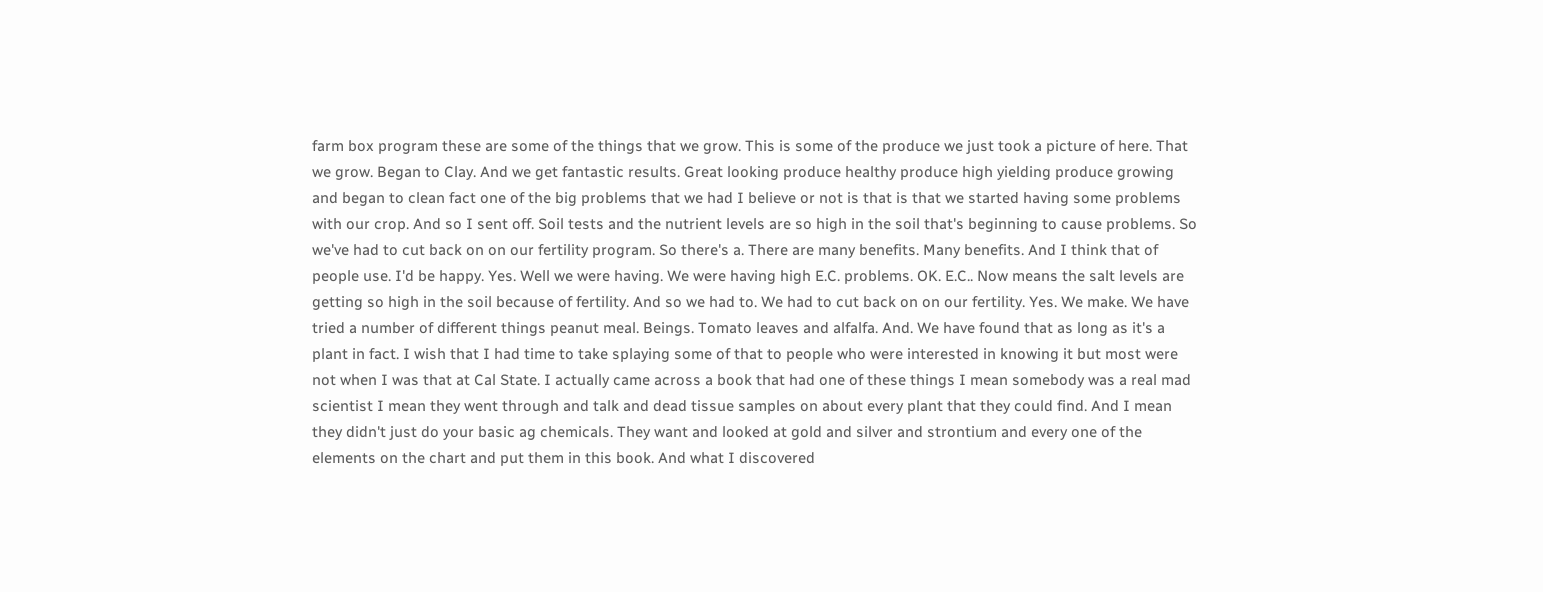farm box program these are some of the things that we grow. This is some of the produce we just took a picture of here. That we grow. Began to Clay. And we get fantastic results. Great looking produce healthy produce high yielding produce growing and began to clean fact one of the big problems that we had I believe or not is that is that we started having some problems with our crop. And so I sent off. Soil tests and the nutrient levels are so high in the soil that's beginning to cause problems. So we've had to cut back on on our fertility program. So there's a. There are many benefits. Many benefits. And I think that of people use. I'd be happy. Yes. Well we were having. We were having high E.C. problems. OK. E.C.. Now means the salt levels are getting so high in the soil because of fertility. And so we had to. We had to cut back on on our fertility. Yes. We make. We have tried a number of different things peanut meal. Beings. Tomato leaves and alfalfa. And. We have found that as long as it's a plant in fact. I wish that I had time to take splaying some of that to people who were interested in knowing it but most were not when I was that at Cal State. I actually came across a book that had one of these things I mean somebody was a real mad scientist I mean they went through and talk and dead tissue samples on about every plant that they could find. And I mean they didn't just do your basic ag chemicals. They want and looked at gold and silver and strontium and every one of the elements on the chart and put them in this book. And what I discovered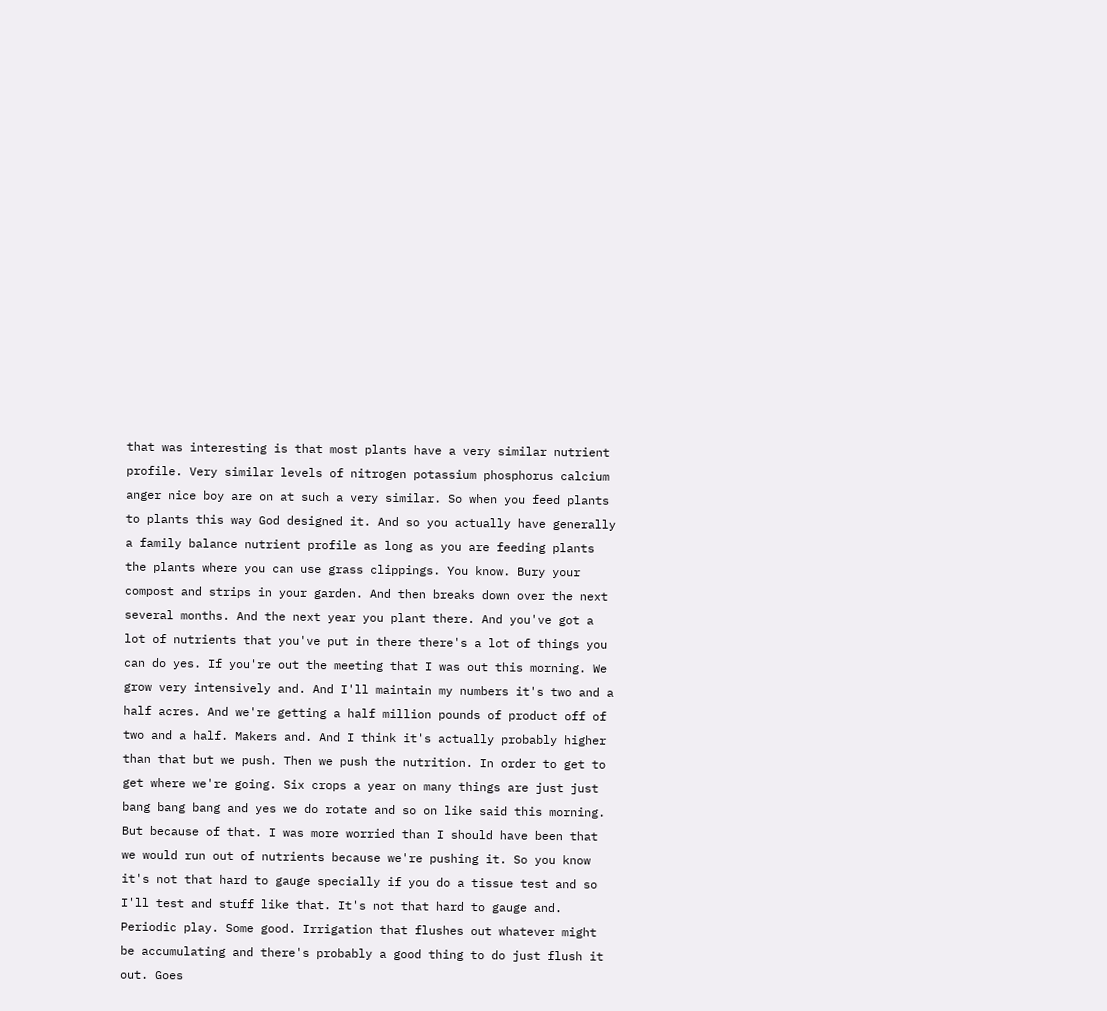that was interesting is that most plants have a very similar nutrient profile. Very similar levels of nitrogen potassium phosphorus calcium anger nice boy are on at such a very similar. So when you feed plants to plants this way God designed it. And so you actually have generally a family balance nutrient profile as long as you are feeding plants the plants where you can use grass clippings. You know. Bury your compost and strips in your garden. And then breaks down over the next several months. And the next year you plant there. And you've got a lot of nutrients that you've put in there there's a lot of things you can do yes. If you're out the meeting that I was out this morning. We grow very intensively and. And I'll maintain my numbers it's two and a half acres. And we're getting a half million pounds of product off of two and a half. Makers and. And I think it's actually probably higher than that but we push. Then we push the nutrition. In order to get to get where we're going. Six crops a year on many things are just just bang bang bang and yes we do rotate and so on like said this morning. But because of that. I was more worried than I should have been that we would run out of nutrients because we're pushing it. So you know it's not that hard to gauge specially if you do a tissue test and so I'll test and stuff like that. It's not that hard to gauge and. Periodic play. Some good. Irrigation that flushes out whatever might be accumulating and there's probably a good thing to do just flush it out. Goes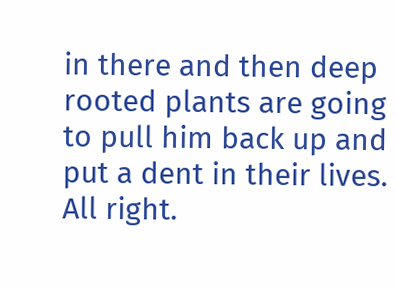in there and then deep rooted plants are going to pull him back up and put a dent in their lives. All right.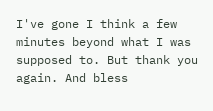I've gone I think a few minutes beyond what I was supposed to. But thank you again. And bless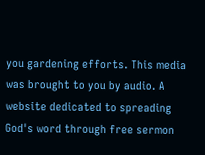you gardening efforts. This media was brought to you by audio. A website dedicated to spreading God's word through free sermon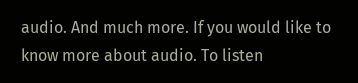audio. And much more. If you would like to know more about audio. To listen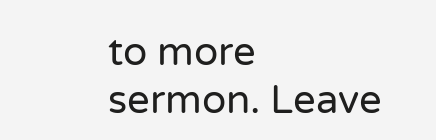to more sermon. Leave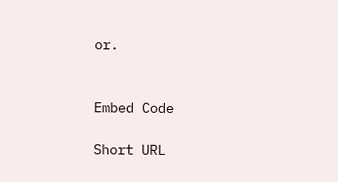or.


Embed Code

Short URL